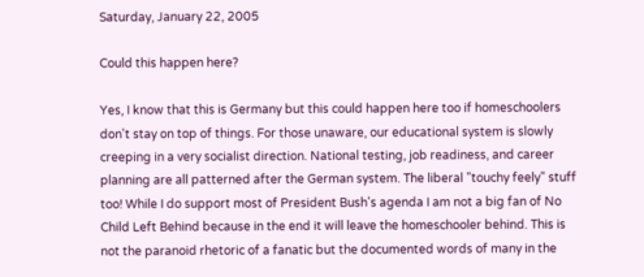Saturday, January 22, 2005

Could this happen here?

Yes, I know that this is Germany but this could happen here too if homeschoolers don't stay on top of things. For those unaware, our educational system is slowly creeping in a very socialist direction. National testing, job readiness, and career planning are all patterned after the German system. The liberal "touchy feely" stuff too! While I do support most of President Bush's agenda I am not a big fan of No Child Left Behind because in the end it will leave the homeschooler behind. This is not the paranoid rhetoric of a fanatic but the documented words of many in the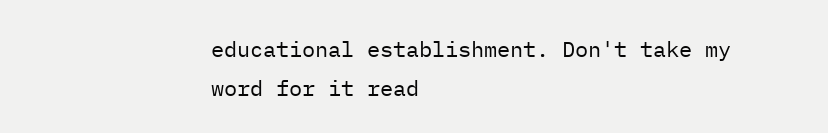educational establishment. Don't take my word for it read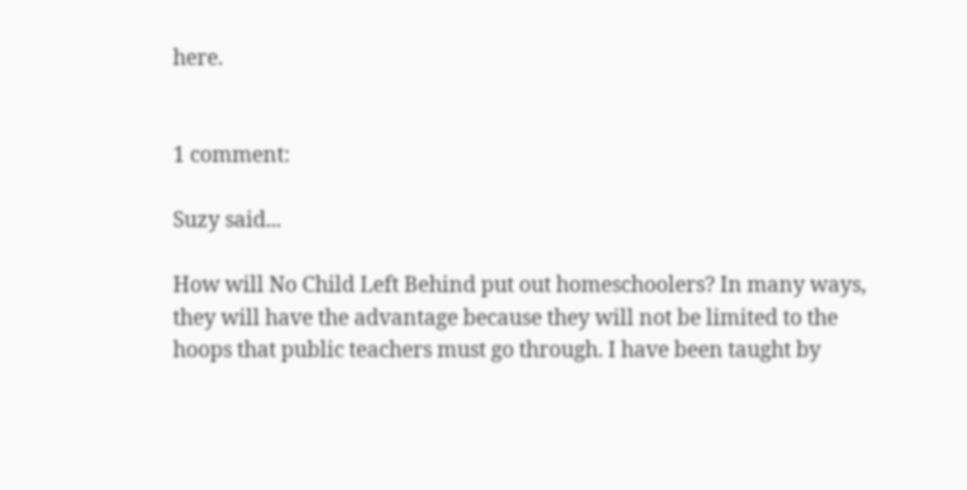here.


1 comment:

Suzy said...

How will No Child Left Behind put out homeschoolers? In many ways, they will have the advantage because they will not be limited to the hoops that public teachers must go through. I have been taught by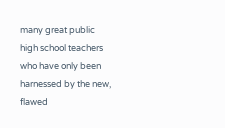many great public high school teachers who have only been harnessed by the new, flawed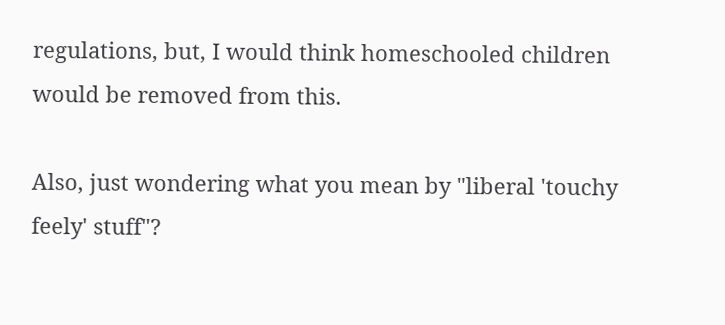regulations, but, I would think homeschooled children would be removed from this.

Also, just wondering what you mean by "liberal 'touchy feely' stuff"?